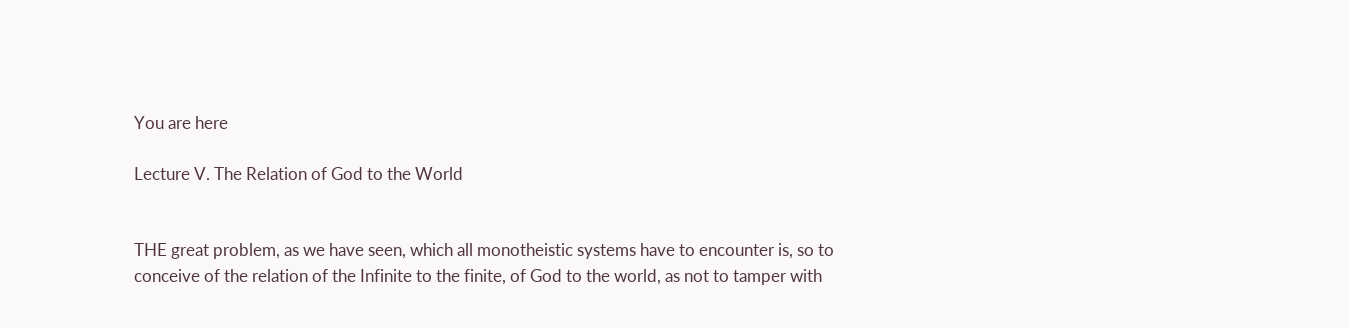You are here

Lecture V. The Relation of God to the World


THE great problem, as we have seen, which all monotheistic systems have to encounter is, so to conceive of the relation of the Infinite to the finite, of God to the world, as not to tamper with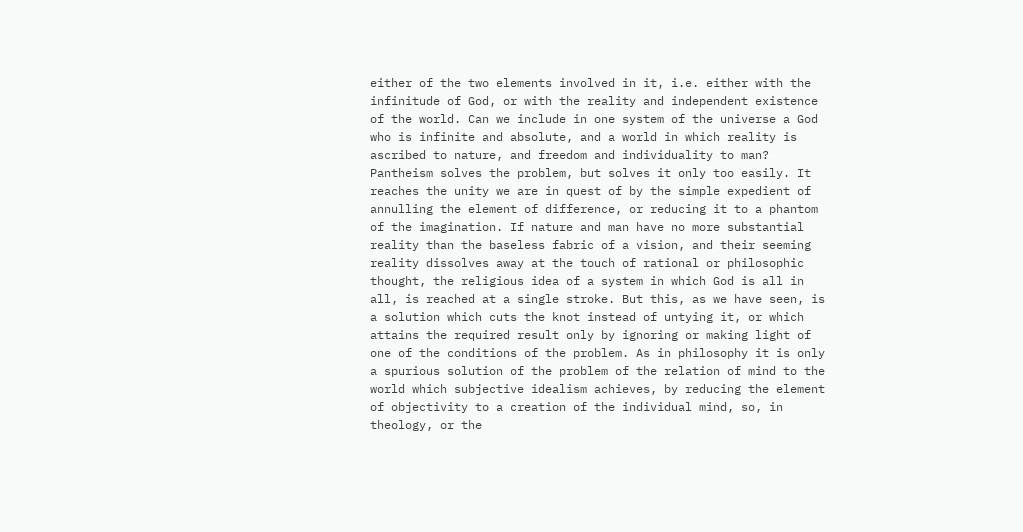either of the two elements involved in it, i.e. either with the infinitude of God, or with the reality and independent existence of the world. Can we include in one system of the universe a God who is infinite and absolute, and a world in which reality is ascribed to nature, and freedom and individuality to man? Pantheism solves the problem, but solves it only too easily. It reaches the unity we are in quest of by the simple expedient of annulling the element of difference, or reducing it to a phantom of the imagination. If nature and man have no more substantial reality than the baseless fabric of a vision, and their seeming reality dissolves away at the touch of rational or philosophic thought, the religious idea of a system in which God is all in all, is reached at a single stroke. But this, as we have seen, is a solution which cuts the knot instead of untying it, or which attains the required result only by ignoring or making light of one of the conditions of the problem. As in philosophy it is only a spurious solution of the problem of the relation of mind to the world which subjective idealism achieves, by reducing the element of objectivity to a creation of the individual mind, so, in theology, or the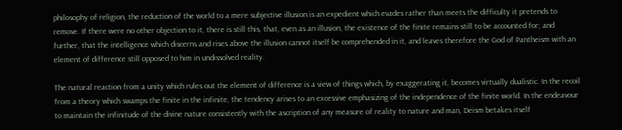philosophy of religion, the reduction of the world to a mere subjective illusion is an expedient which evades rather than meets the difficulty it pretends to remove. If there were no other objection to it, there is still this, that, even as an illusion, the existence of the finite remains still to be accounted for; and further, that the intelligence which discerns and rises above the illusion cannot itself be comprehended in it, and leaves therefore the God of Pantheism with an element of difference still opposed to him in undissolved reality.

The natural reaction from a unity which rules out the element of difference is a view of things which, by exaggerating it, becomes virtually dualistic. In the recoil from a theory which swamps the finite in the infinite, the tendency arises to an excessive emphasizing of the independence of the finite world. In the endeavour to maintain the infinitude of the divine nature consistently with the ascription of any measure of reality to nature and man, Deism betakes itself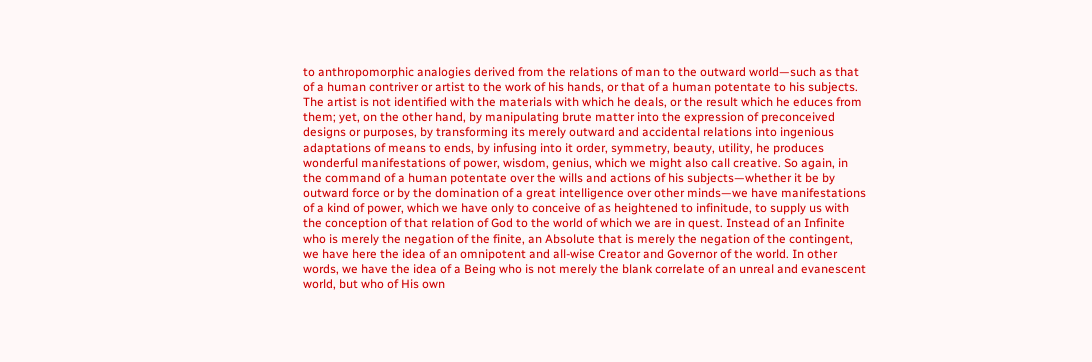to anthropomorphic analogies derived from the relations of man to the outward world—such as that of a human contriver or artist to the work of his hands, or that of a human potentate to his subjects. The artist is not identified with the materials with which he deals, or the result which he educes from them; yet, on the other hand, by manipulating brute matter into the expression of preconceived designs or purposes, by transforming its merely outward and accidental relations into ingenious adaptations of means to ends, by infusing into it order, symmetry, beauty, utility, he produces wonderful manifestations of power, wisdom, genius, which we might also call creative. So again, in the command of a human potentate over the wills and actions of his subjects—whether it be by outward force or by the domination of a great intelligence over other minds—we have manifestations of a kind of power, which we have only to conceive of as heightened to infinitude, to supply us with the conception of that relation of God to the world of which we are in quest. Instead of an Infinite who is merely the negation of the finite, an Absolute that is merely the negation of the contingent, we have here the idea of an omnipotent and all-wise Creator and Governor of the world. In other words, we have the idea of a Being who is not merely the blank correlate of an unreal and evanescent world, but who of His own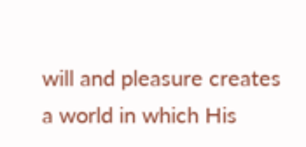will and pleasure creates a world in which His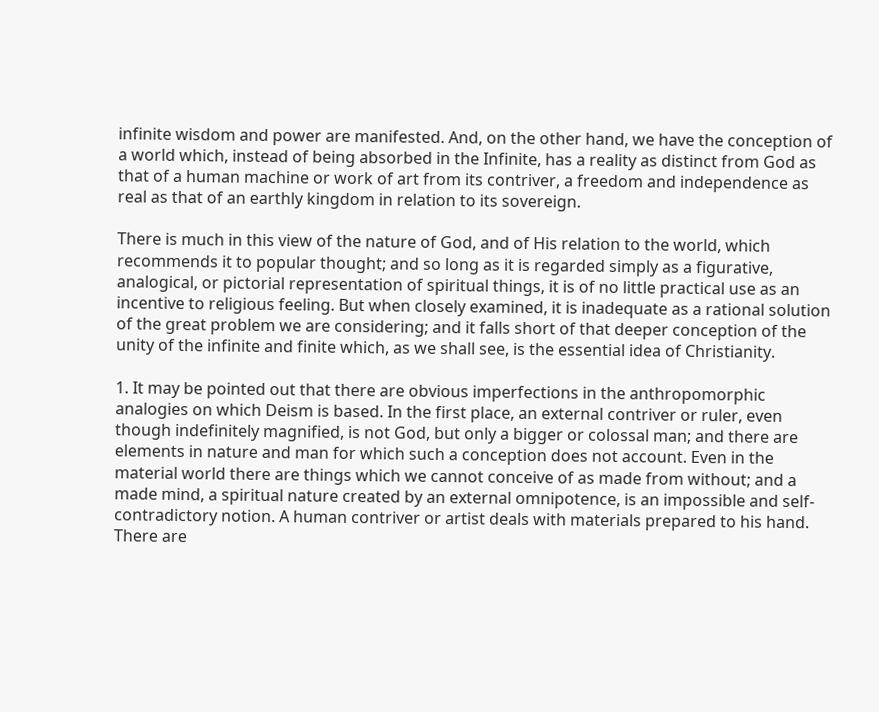infinite wisdom and power are manifested. And, on the other hand, we have the conception of a world which, instead of being absorbed in the Infinite, has a reality as distinct from God as that of a human machine or work of art from its contriver, a freedom and independence as real as that of an earthly kingdom in relation to its sovereign.

There is much in this view of the nature of God, and of His relation to the world, which recommends it to popular thought; and so long as it is regarded simply as a figurative, analogical, or pictorial representation of spiritual things, it is of no little practical use as an incentive to religious feeling. But when closely examined, it is inadequate as a rational solution of the great problem we are considering; and it falls short of that deeper conception of the unity of the infinite and finite which, as we shall see, is the essential idea of Christianity.

1. It may be pointed out that there are obvious imperfections in the anthropomorphic analogies on which Deism is based. In the first place, an external contriver or ruler, even though indefinitely magnified, is not God, but only a bigger or colossal man; and there are elements in nature and man for which such a conception does not account. Even in the material world there are things which we cannot conceive of as made from without; and a made mind, a spiritual nature created by an external omnipotence, is an impossible and self-contradictory notion. A human contriver or artist deals with materials prepared to his hand. There are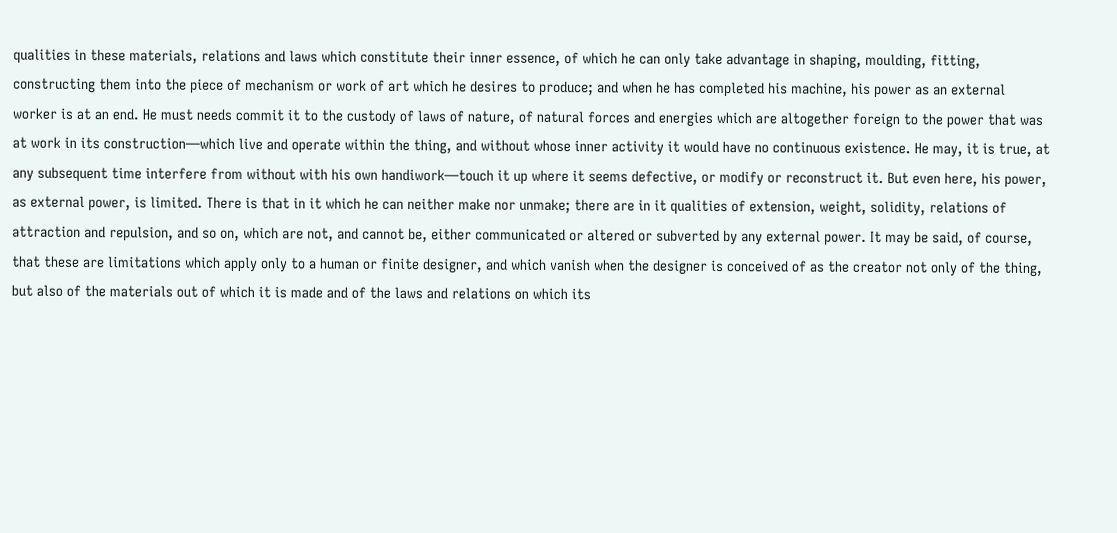qualities in these materials, relations and laws which constitute their inner essence, of which he can only take advantage in shaping, moulding, fitting, constructing them into the piece of mechanism or work of art which he desires to produce; and when he has completed his machine, his power as an external worker is at an end. He must needs commit it to the custody of laws of nature, of natural forces and energies which are altogether foreign to the power that was at work in its construction—which live and operate within the thing, and without whose inner activity it would have no continuous existence. He may, it is true, at any subsequent time interfere from without with his own handiwork—touch it up where it seems defective, or modify or reconstruct it. But even here, his power, as external power, is limited. There is that in it which he can neither make nor unmake; there are in it qualities of extension, weight, solidity, relations of attraction and repulsion, and so on, which are not, and cannot be, either communicated or altered or subverted by any external power. It may be said, of course, that these are limitations which apply only to a human or finite designer, and which vanish when the designer is conceived of as the creator not only of the thing, but also of the materials out of which it is made and of the laws and relations on which its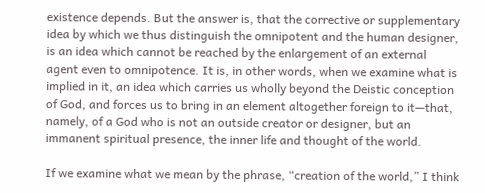existence depends. But the answer is, that the corrective or supplementary idea by which we thus distinguish the omnipotent and the human designer, is an idea which cannot be reached by the enlargement of an external agent even to omnipotence. It is, in other words, when we examine what is implied in it, an idea which carries us wholly beyond the Deistic conception of God, and forces us to bring in an element altogether foreign to it—that, namely, of a God who is not an outside creator or designer, but an immanent spiritual presence, the inner life and thought of the world.

If we examine what we mean by the phrase, “creation of the world,” I think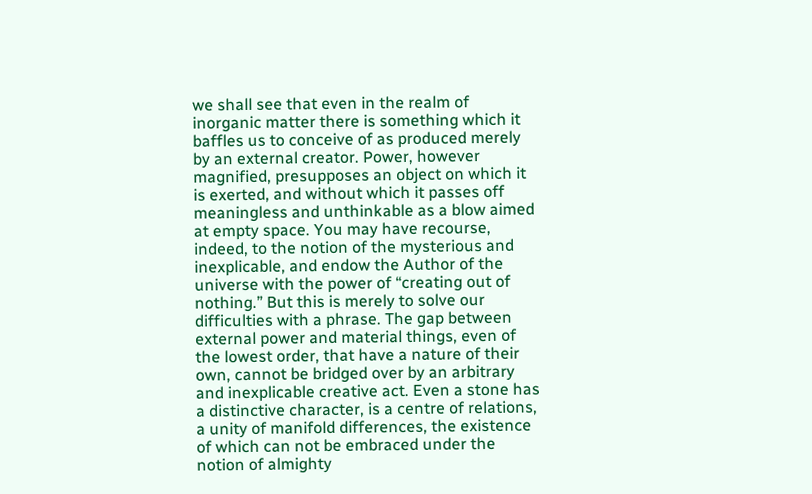we shall see that even in the realm of inorganic matter there is something which it baffles us to conceive of as produced merely by an external creator. Power, however magnified, presupposes an object on which it is exerted, and without which it passes off meaningless and unthinkable as a blow aimed at empty space. You may have recourse, indeed, to the notion of the mysterious and inexplicable, and endow the Author of the universe with the power of “creating out of nothing.” But this is merely to solve our difficulties with a phrase. The gap between external power and material things, even of the lowest order, that have a nature of their own, cannot be bridged over by an arbitrary and inexplicable creative act. Even a stone has a distinctive character, is a centre of relations, a unity of manifold differences, the existence of which can not be embraced under the notion of almighty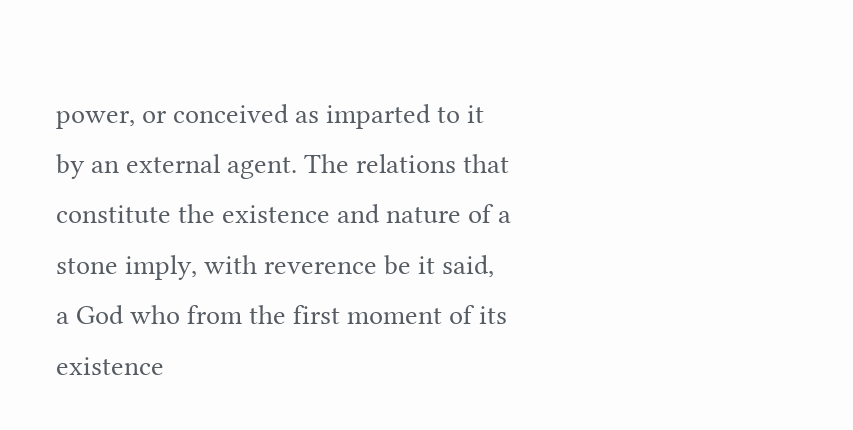power, or conceived as imparted to it by an external agent. The relations that constitute the existence and nature of a stone imply, with reverence be it said, a God who from the first moment of its existence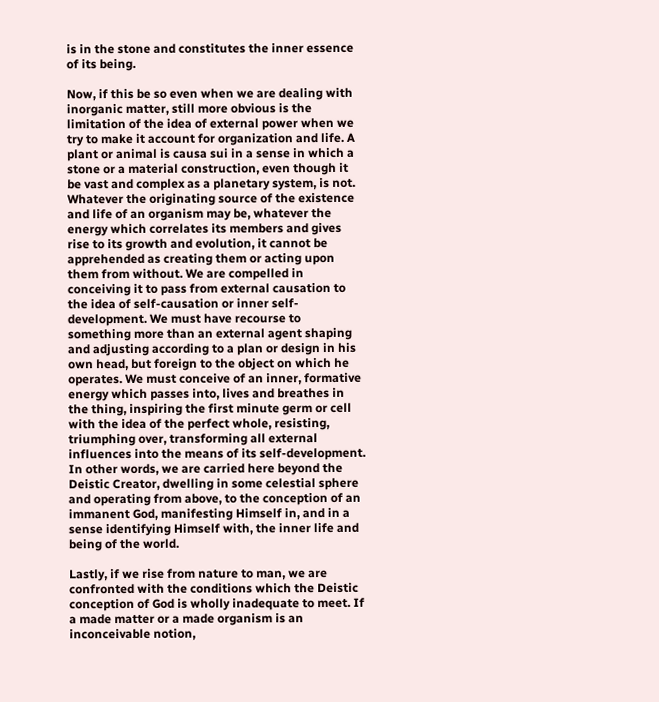is in the stone and constitutes the inner essence of its being.

Now, if this be so even when we are dealing with inorganic matter, still more obvious is the limitation of the idea of external power when we try to make it account for organization and life. A plant or animal is causa sui in a sense in which a stone or a material construction, even though it be vast and complex as a planetary system, is not. Whatever the originating source of the existence and life of an organism may be, whatever the energy which correlates its members and gives rise to its growth and evolution, it cannot be apprehended as creating them or acting upon them from without. We are compelled in conceiving it to pass from external causation to the idea of self-causation or inner self-development. We must have recourse to something more than an external agent shaping and adjusting according to a plan or design in his own head, but foreign to the object on which he operates. We must conceive of an inner, formative energy which passes into, lives and breathes in the thing, inspiring the first minute germ or cell with the idea of the perfect whole, resisting, triumphing over, transforming all external influences into the means of its self-development. In other words, we are carried here beyond the Deistic Creator, dwelling in some celestial sphere and operating from above, to the conception of an immanent God, manifesting Himself in, and in a sense identifying Himself with, the inner life and being of the world.

Lastly, if we rise from nature to man, we are confronted with the conditions which the Deistic conception of God is wholly inadequate to meet. If a made matter or a made organism is an inconceivable notion,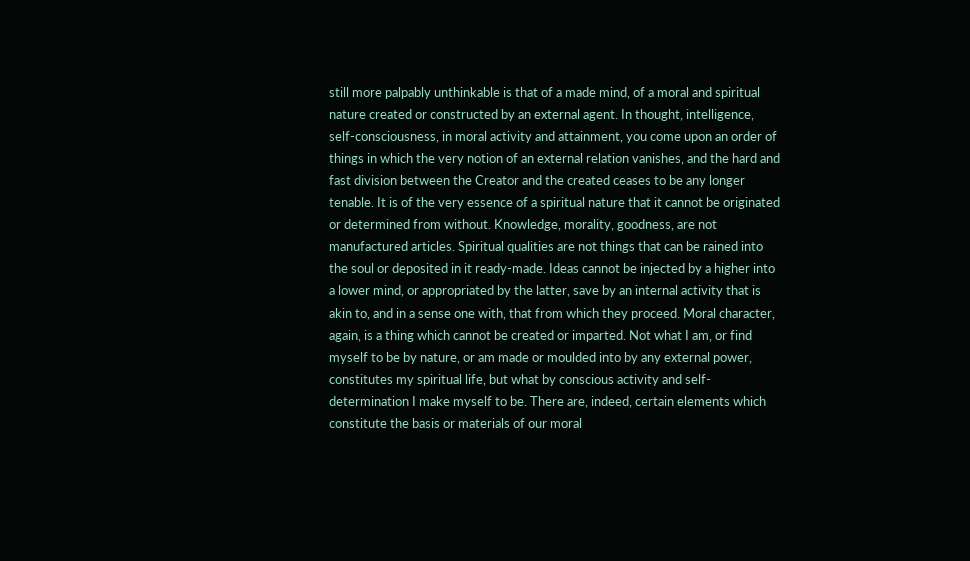still more palpably unthinkable is that of a made mind, of a moral and spiritual nature created or constructed by an external agent. In thought, intelligence, self-consciousness, in moral activity and attainment, you come upon an order of things in which the very notion of an external relation vanishes, and the hard and fast division between the Creator and the created ceases to be any longer tenable. It is of the very essence of a spiritual nature that it cannot be originated or determined from without. Knowledge, morality, goodness, are not manufactured articles. Spiritual qualities are not things that can be rained into the soul or deposited in it ready-made. Ideas cannot be injected by a higher into a lower mind, or appropriated by the latter, save by an internal activity that is akin to, and in a sense one with, that from which they proceed. Moral character, again, is a thing which cannot be created or imparted. Not what I am, or find myself to be by nature, or am made or moulded into by any external power, constitutes my spiritual life, but what by conscious activity and self-determination I make myself to be. There are, indeed, certain elements which constitute the basis or materials of our moral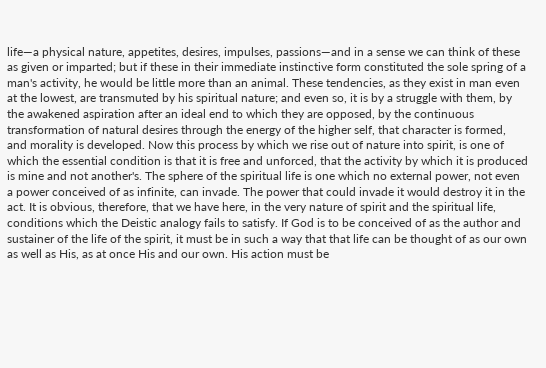life—a physical nature, appetites, desires, impulses, passions—and in a sense we can think of these as given or imparted; but if these in their immediate instinctive form constituted the sole spring of a man's activity, he would be little more than an animal. These tendencies, as they exist in man even at the lowest, are transmuted by his spiritual nature; and even so, it is by a struggle with them, by the awakened aspiration after an ideal end to which they are opposed, by the continuous transformation of natural desires through the energy of the higher self, that character is formed, and morality is developed. Now this process by which we rise out of nature into spirit, is one of which the essential condition is that it is free and unforced, that the activity by which it is produced is mine and not another's. The sphere of the spiritual life is one which no external power, not even a power conceived of as infinite, can invade. The power that could invade it would destroy it in the act. It is obvious, therefore, that we have here, in the very nature of spirit and the spiritual life, conditions which the Deistic analogy fails to satisfy. If God is to be conceived of as the author and sustainer of the life of the spirit, it must be in such a way that that life can be thought of as our own as well as His, as at once His and our own. His action must be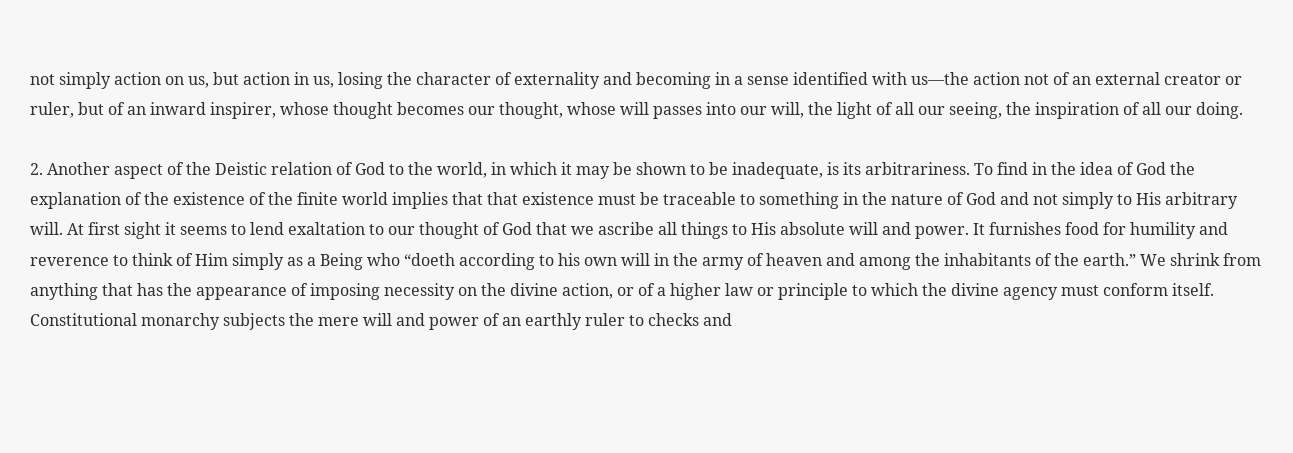not simply action on us, but action in us, losing the character of externality and becoming in a sense identified with us—the action not of an external creator or ruler, but of an inward inspirer, whose thought becomes our thought, whose will passes into our will, the light of all our seeing, the inspiration of all our doing.

2. Another aspect of the Deistic relation of God to the world, in which it may be shown to be inadequate, is its arbitrariness. To find in the idea of God the explanation of the existence of the finite world implies that that existence must be traceable to something in the nature of God and not simply to His arbitrary will. At first sight it seems to lend exaltation to our thought of God that we ascribe all things to His absolute will and power. It furnishes food for humility and reverence to think of Him simply as a Being who “doeth according to his own will in the army of heaven and among the inhabitants of the earth.” We shrink from anything that has the appearance of imposing necessity on the divine action, or of a higher law or principle to which the divine agency must conform itself. Constitutional monarchy subjects the mere will and power of an earthly ruler to checks and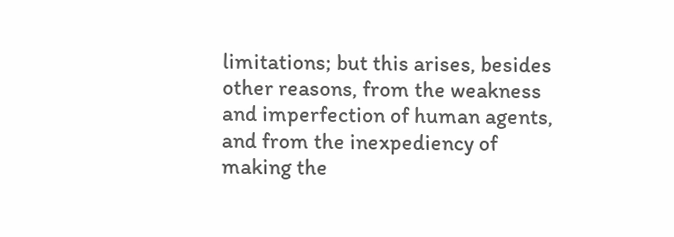limitations; but this arises, besides other reasons, from the weakness and imperfection of human agents, and from the inexpediency of making the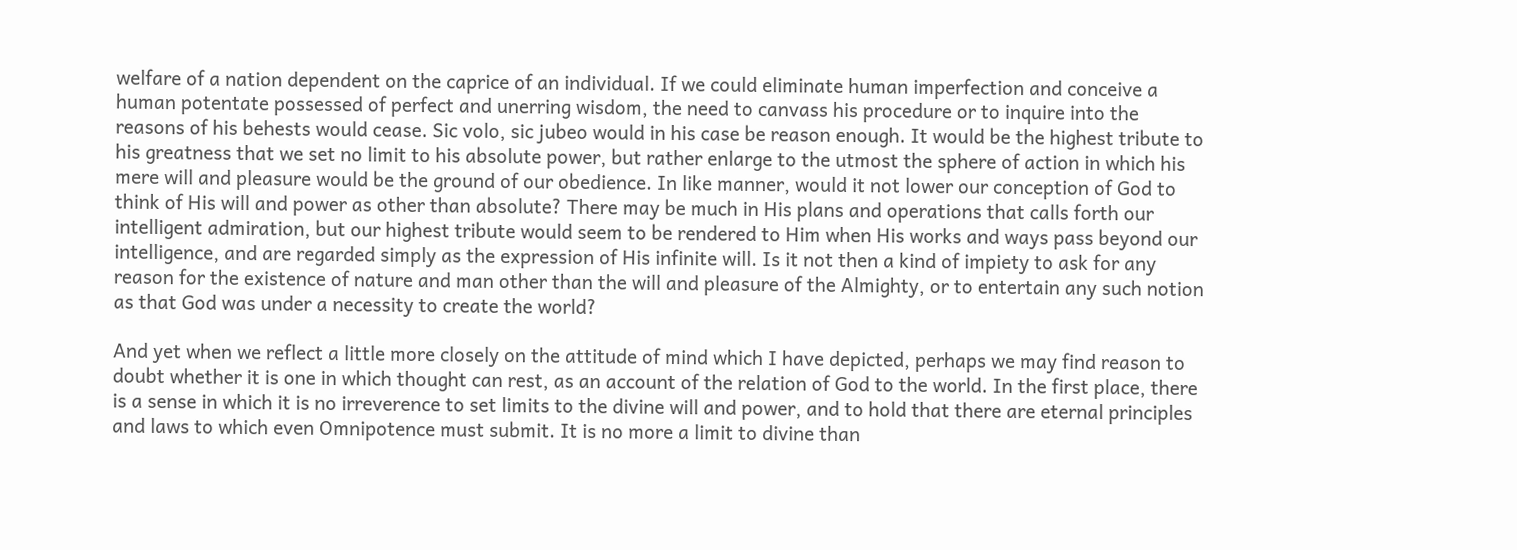welfare of a nation dependent on the caprice of an individual. If we could eliminate human imperfection and conceive a human potentate possessed of perfect and unerring wisdom, the need to canvass his procedure or to inquire into the reasons of his behests would cease. Sic volo, sic jubeo would in his case be reason enough. It would be the highest tribute to his greatness that we set no limit to his absolute power, but rather enlarge to the utmost the sphere of action in which his mere will and pleasure would be the ground of our obedience. In like manner, would it not lower our conception of God to think of His will and power as other than absolute? There may be much in His plans and operations that calls forth our intelligent admiration, but our highest tribute would seem to be rendered to Him when His works and ways pass beyond our intelligence, and are regarded simply as the expression of His infinite will. Is it not then a kind of impiety to ask for any reason for the existence of nature and man other than the will and pleasure of the Almighty, or to entertain any such notion as that God was under a necessity to create the world?

And yet when we reflect a little more closely on the attitude of mind which I have depicted, perhaps we may find reason to doubt whether it is one in which thought can rest, as an account of the relation of God to the world. In the first place, there is a sense in which it is no irreverence to set limits to the divine will and power, and to hold that there are eternal principles and laws to which even Omnipotence must submit. It is no more a limit to divine than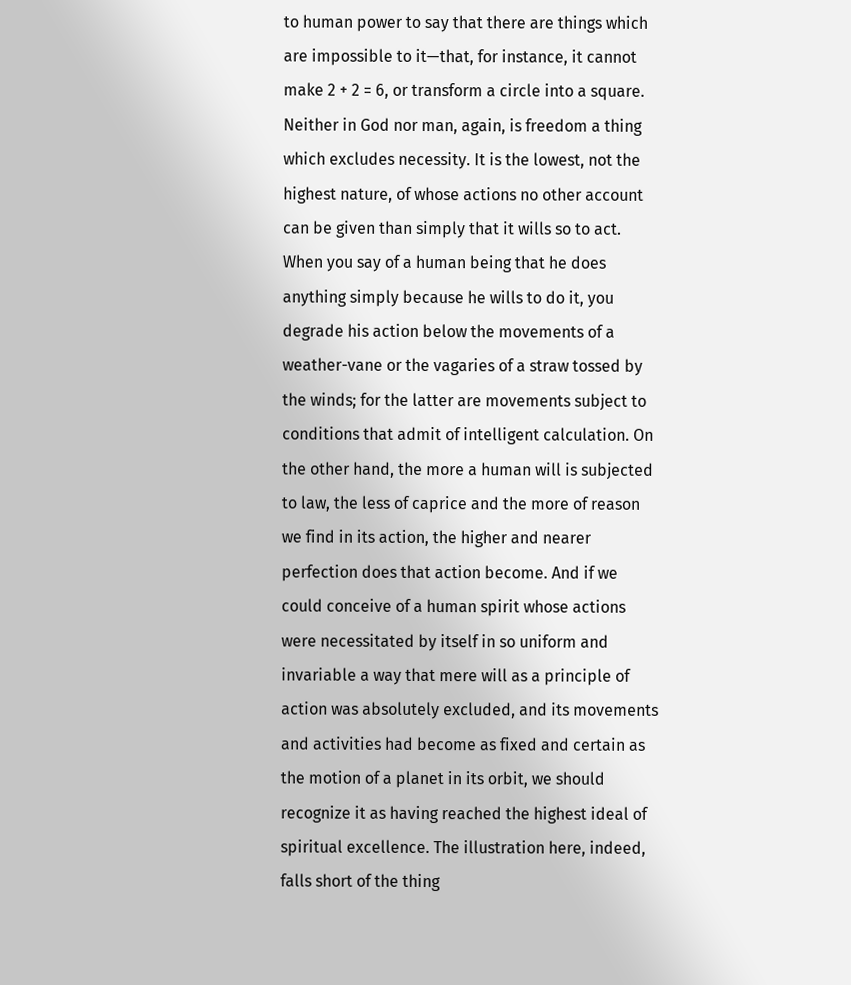to human power to say that there are things which are impossible to it—that, for instance, it cannot make 2 + 2 = 6, or transform a circle into a square. Neither in God nor man, again, is freedom a thing which excludes necessity. It is the lowest, not the highest nature, of whose actions no other account can be given than simply that it wills so to act. When you say of a human being that he does anything simply because he wills to do it, you degrade his action below the movements of a weather-vane or the vagaries of a straw tossed by the winds; for the latter are movements subject to conditions that admit of intelligent calculation. On the other hand, the more a human will is subjected to law, the less of caprice and the more of reason we find in its action, the higher and nearer perfection does that action become. And if we could conceive of a human spirit whose actions were necessitated by itself in so uniform and invariable a way that mere will as a principle of action was absolutely excluded, and its movements and activities had become as fixed and certain as the motion of a planet in its orbit, we should recognize it as having reached the highest ideal of spiritual excellence. The illustration here, indeed, falls short of the thing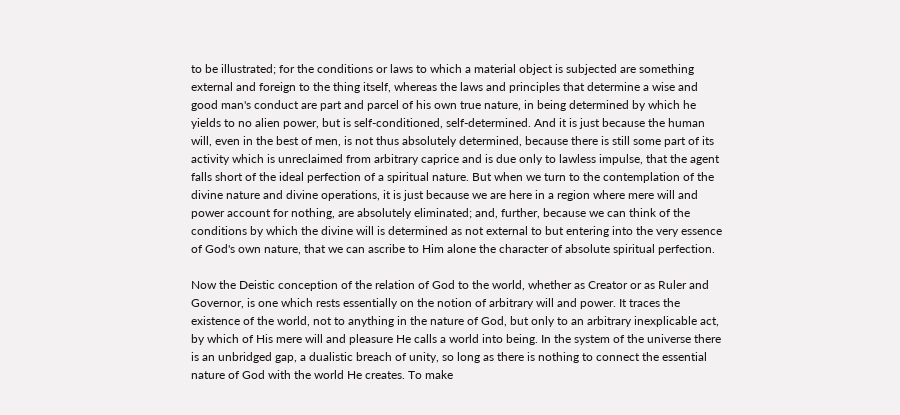to be illustrated; for the conditions or laws to which a material object is subjected are something external and foreign to the thing itself, whereas the laws and principles that determine a wise and good man's conduct are part and parcel of his own true nature, in being determined by which he yields to no alien power, but is self-conditioned, self-determined. And it is just because the human will, even in the best of men, is not thus absolutely determined, because there is still some part of its activity which is unreclaimed from arbitrary caprice and is due only to lawless impulse, that the agent falls short of the ideal perfection of a spiritual nature. But when we turn to the contemplation of the divine nature and divine operations, it is just because we are here in a region where mere will and power account for nothing, are absolutely eliminated; and, further, because we can think of the conditions by which the divine will is determined as not external to but entering into the very essence of God's own nature, that we can ascribe to Him alone the character of absolute spiritual perfection.

Now the Deistic conception of the relation of God to the world, whether as Creator or as Ruler and Governor, is one which rests essentially on the notion of arbitrary will and power. It traces the existence of the world, not to anything in the nature of God, but only to an arbitrary inexplicable act, by which of His mere will and pleasure He calls a world into being. In the system of the universe there is an unbridged gap, a dualistic breach of unity, so long as there is nothing to connect the essential nature of God with the world He creates. To make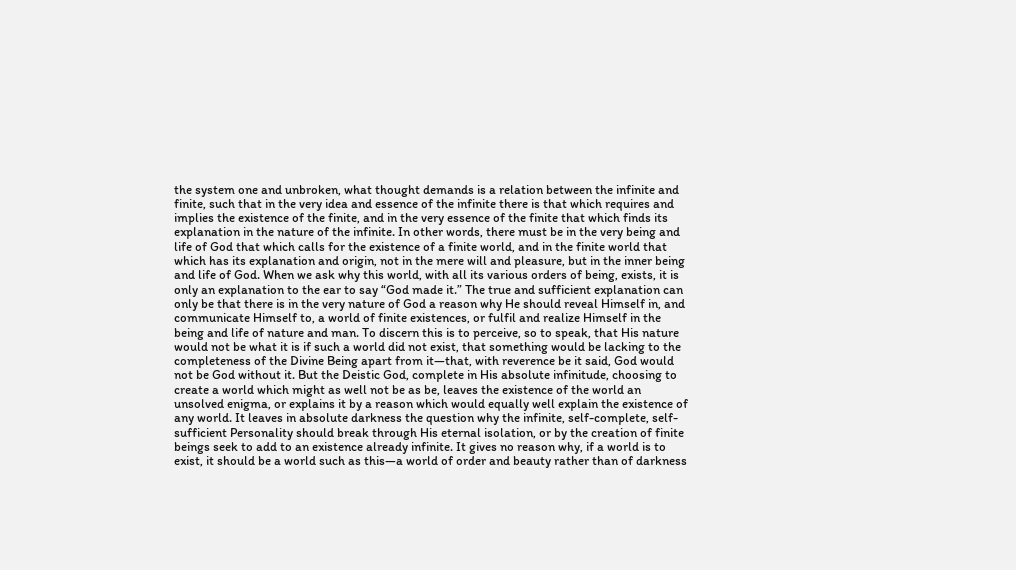the system one and unbroken, what thought demands is a relation between the infinite and finite, such that in the very idea and essence of the infinite there is that which requires and implies the existence of the finite, and in the very essence of the finite that which finds its explanation in the nature of the infinite. In other words, there must be in the very being and life of God that which calls for the existence of a finite world, and in the finite world that which has its explanation and origin, not in the mere will and pleasure, but in the inner being and life of God. When we ask why this world, with all its various orders of being, exists, it is only an explanation to the ear to say “God made it.” The true and sufficient explanation can only be that there is in the very nature of God a reason why He should reveal Himself in, and communicate Himself to, a world of finite existences, or fulfil and realize Himself in the being and life of nature and man. To discern this is to perceive, so to speak, that His nature would not be what it is if such a world did not exist, that something would be lacking to the completeness of the Divine Being apart from it—that, with reverence be it said, God would not be God without it. But the Deistic God, complete in His absolute infinitude, choosing to create a world which might as well not be as be, leaves the existence of the world an unsolved enigma, or explains it by a reason which would equally well explain the existence of any world. It leaves in absolute darkness the question why the infinite, self-complete, self-sufficient Personality should break through His eternal isolation, or by the creation of finite beings seek to add to an existence already infinite. It gives no reason why, if a world is to exist, it should be a world such as this—a world of order and beauty rather than of darkness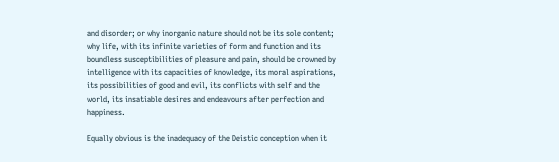and disorder; or why inorganic nature should not be its sole content; why life, with its infinite varieties of form and function and its boundless susceptibilities of pleasure and pain, should be crowned by intelligence with its capacities of knowledge, its moral aspirations, its possibilities of good and evil, its conflicts with self and the world, its insatiable desires and endeavours after perfection and happiness.

Equally obvious is the inadequacy of the Deistic conception when it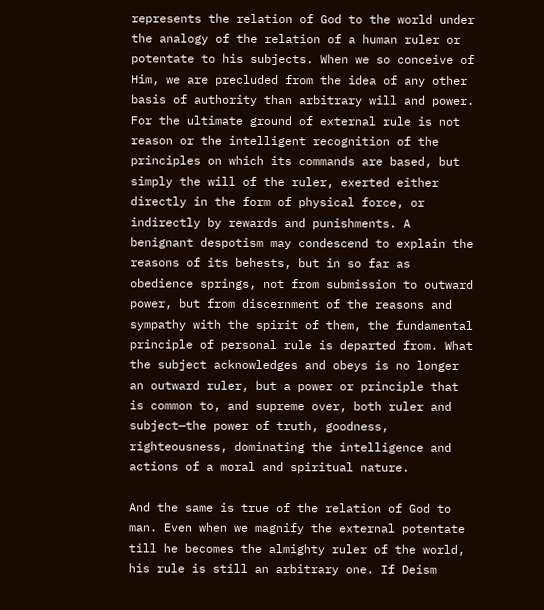represents the relation of God to the world under the analogy of the relation of a human ruler or potentate to his subjects. When we so conceive of Him, we are precluded from the idea of any other basis of authority than arbitrary will and power. For the ultimate ground of external rule is not reason or the intelligent recognition of the principles on which its commands are based, but simply the will of the ruler, exerted either directly in the form of physical force, or indirectly by rewards and punishments. A benignant despotism may condescend to explain the reasons of its behests, but in so far as obedience springs, not from submission to outward power, but from discernment of the reasons and sympathy with the spirit of them, the fundamental principle of personal rule is departed from. What the subject acknowledges and obeys is no longer an outward ruler, but a power or principle that is common to, and supreme over, both ruler and subject—the power of truth, goodness, righteousness, dominating the intelligence and actions of a moral and spiritual nature.

And the same is true of the relation of God to man. Even when we magnify the external potentate till he becomes the almighty ruler of the world, his rule is still an arbitrary one. If Deism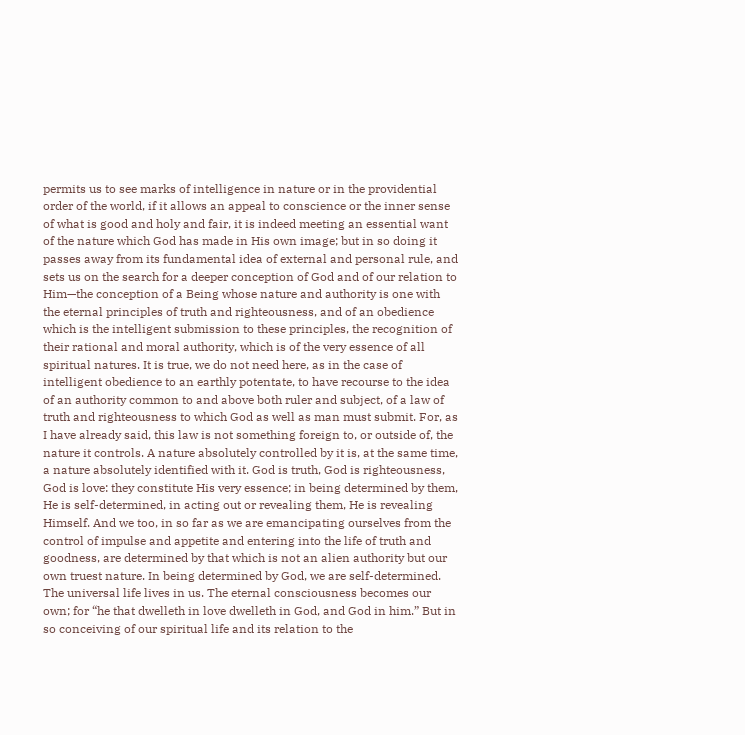permits us to see marks of intelligence in nature or in the providential order of the world, if it allows an appeal to conscience or the inner sense of what is good and holy and fair, it is indeed meeting an essential want of the nature which God has made in His own image; but in so doing it passes away from its fundamental idea of external and personal rule, and sets us on the search for a deeper conception of God and of our relation to Him—the conception of a Being whose nature and authority is one with the eternal principles of truth and righteousness, and of an obedience which is the intelligent submission to these principles, the recognition of their rational and moral authority, which is of the very essence of all spiritual natures. It is true, we do not need here, as in the case of intelligent obedience to an earthly potentate, to have recourse to the idea of an authority common to and above both ruler and subject, of a law of truth and righteousness to which God as well as man must submit. For, as I have already said, this law is not something foreign to, or outside of, the nature it controls. A nature absolutely controlled by it is, at the same time, a nature absolutely identified with it. God is truth, God is righteousness, God is love: they constitute His very essence; in being determined by them, He is self-determined, in acting out or revealing them, He is revealing Himself. And we too, in so far as we are emancipating ourselves from the control of impulse and appetite and entering into the life of truth and goodness, are determined by that which is not an alien authority but our own truest nature. In being determined by God, we are self-determined. The universal life lives in us. The eternal consciousness becomes our own; for “he that dwelleth in love dwelleth in God, and God in him.” But in so conceiving of our spiritual life and its relation to the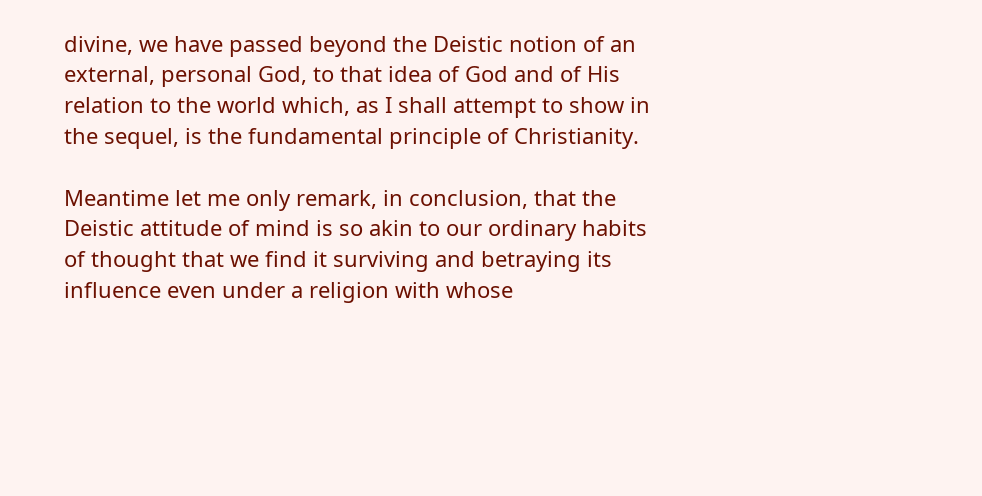divine, we have passed beyond the Deistic notion of an external, personal God, to that idea of God and of His relation to the world which, as I shall attempt to show in the sequel, is the fundamental principle of Christianity.

Meantime let me only remark, in conclusion, that the Deistic attitude of mind is so akin to our ordinary habits of thought that we find it surviving and betraying its influence even under a religion with whose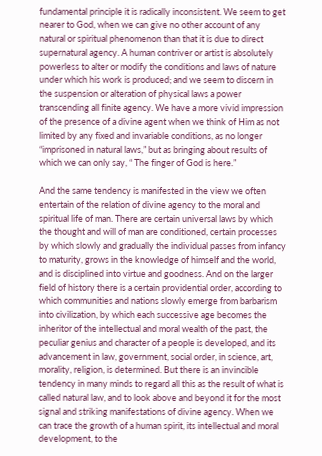fundamental principle it is radically inconsistent. We seem to get nearer to God, when we can give no other account of any natural or spiritual phenomenon than that it is due to direct supernatural agency. A human contriver or artist is absolutely powerless to alter or modify the conditions and laws of nature under which his work is produced; and we seem to discern in the suspension or alteration of physical laws a power transcending all finite agency. We have a more vivid impression of the presence of a divine agent when we think of Him as not limited by any fixed and invariable conditions, as no longer “imprisoned in natural laws,” but as bringing about results of which we can only say, “ The finger of God is here.”

And the same tendency is manifested in the view we often entertain of the relation of divine agency to the moral and spiritual life of man. There are certain universal laws by which the thought and will of man are conditioned, certain processes by which slowly and gradually the individual passes from infancy to maturity, grows in the knowledge of himself and the world, and is disciplined into virtue and goodness. And on the larger field of history there is a certain providential order, according to which communities and nations slowly emerge from barbarism into civilization, by which each successive age becomes the inheritor of the intellectual and moral wealth of the past, the peculiar genius and character of a people is developed, and its advancement in law, government, social order, in science, art, morality, religion, is determined. But there is an invincible tendency in many minds to regard all this as the result of what is called natural law, and to look above and beyond it for the most signal and striking manifestations of divine agency. When we can trace the growth of a human spirit, its intellectual and moral development, to the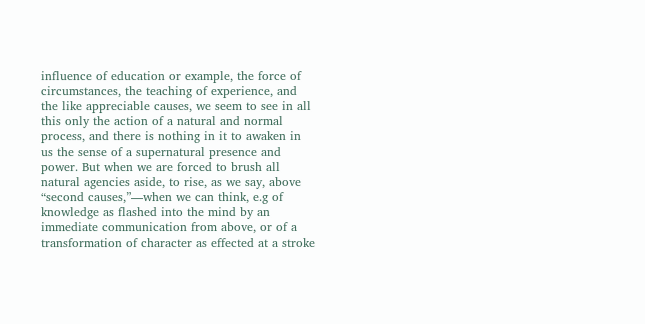influence of education or example, the force of circumstances, the teaching of experience, and the like appreciable causes, we seem to see in all this only the action of a natural and normal process, and there is nothing in it to awaken in us the sense of a supernatural presence and power. But when we are forced to brush all natural agencies aside, to rise, as we say, above “second causes,”—when we can think, e.g of knowledge as flashed into the mind by an immediate communication from above, or of a transformation of character as effected at a stroke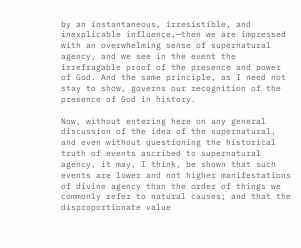by an instantaneous, irresistible, and inexplicable influence,—then we are impressed with an overwhelming sense of supernatural agency, and we see in the event the irrefragable proof of the presence and power of God. And the same principle, as I need not stay to show, governs our recognition of the presence of God in history.

Now, without entering here on any general discussion of the idea of the supernatural, and even without questioning the historical truth of events ascribed to supernatural agency, it may, I think, be shown that such events are lower and not higher manifestations of divine agency than the order of things we commonly refer to natural causes; and that the disproportionate value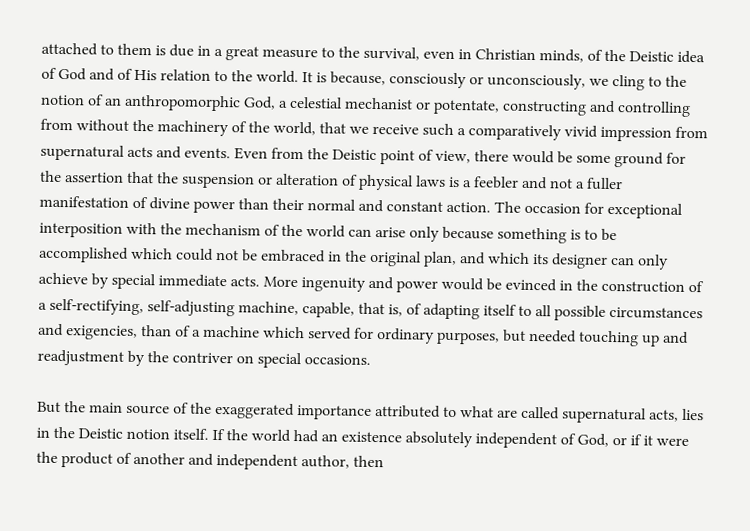attached to them is due in a great measure to the survival, even in Christian minds, of the Deistic idea of God and of His relation to the world. It is because, consciously or unconsciously, we cling to the notion of an anthropomorphic God, a celestial mechanist or potentate, constructing and controlling from without the machinery of the world, that we receive such a comparatively vivid impression from supernatural acts and events. Even from the Deistic point of view, there would be some ground for the assertion that the suspension or alteration of physical laws is a feebler and not a fuller manifestation of divine power than their normal and constant action. The occasion for exceptional interposition with the mechanism of the world can arise only because something is to be accomplished which could not be embraced in the original plan, and which its designer can only achieve by special immediate acts. More ingenuity and power would be evinced in the construction of a self-rectifying, self-adjusting machine, capable, that is, of adapting itself to all possible circumstances and exigencies, than of a machine which served for ordinary purposes, but needed touching up and readjustment by the contriver on special occasions.

But the main source of the exaggerated importance attributed to what are called supernatural acts, lies in the Deistic notion itself. If the world had an existence absolutely independent of God, or if it were the product of another and independent author, then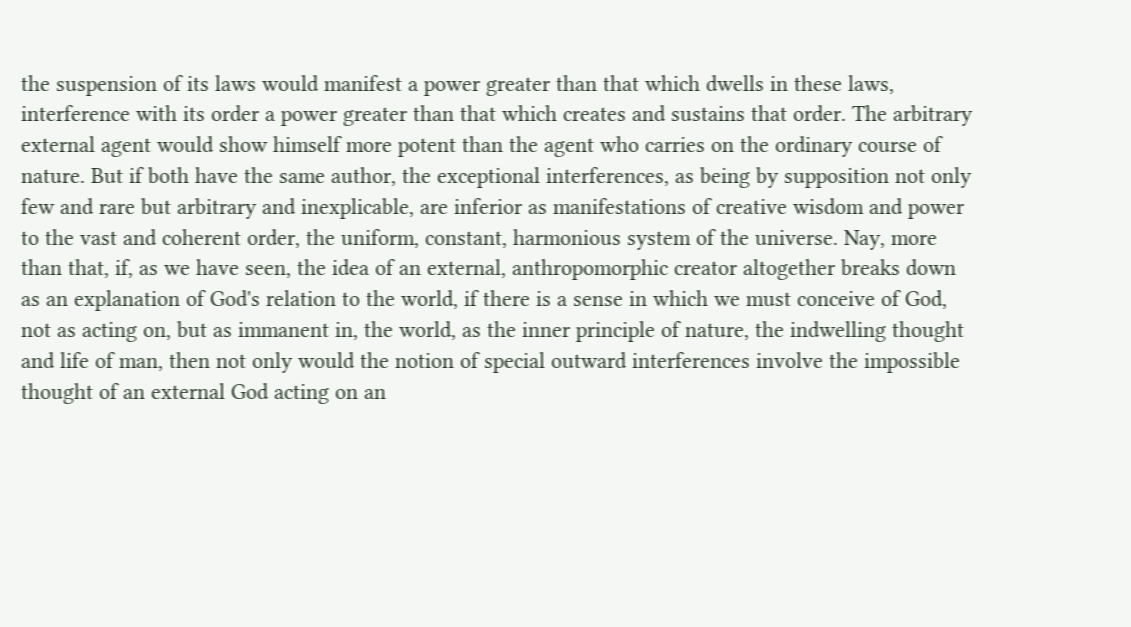the suspension of its laws would manifest a power greater than that which dwells in these laws, interference with its order a power greater than that which creates and sustains that order. The arbitrary external agent would show himself more potent than the agent who carries on the ordinary course of nature. But if both have the same author, the exceptional interferences, as being by supposition not only few and rare but arbitrary and inexplicable, are inferior as manifestations of creative wisdom and power to the vast and coherent order, the uniform, constant, harmonious system of the universe. Nay, more than that, if, as we have seen, the idea of an external, anthropomorphic creator altogether breaks down as an explanation of God's relation to the world, if there is a sense in which we must conceive of God, not as acting on, but as immanent in, the world, as the inner principle of nature, the indwelling thought and life of man, then not only would the notion of special outward interferences involve the impossible thought of an external God acting on an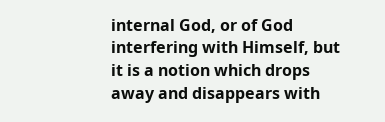internal God, or of God interfering with Himself, but it is a notion which drops away and disappears with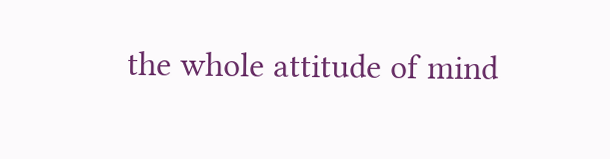the whole attitude of mind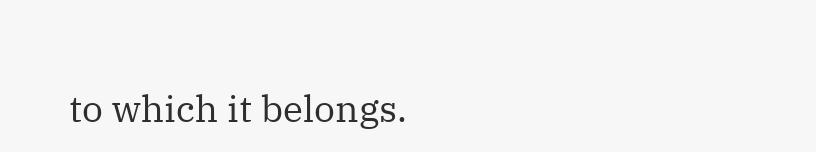to which it belongs.